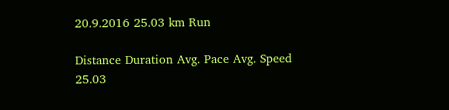20.9.2016 25.03 km Run

Distance Duration Avg. Pace Avg. Speed
25.03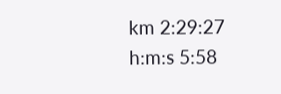km 2:29:27 h:m:s 5:58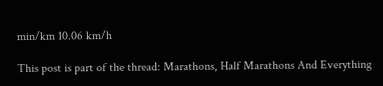min/km 10.06 km/h

This post is part of the thread: Marathons, Half Marathons And Everything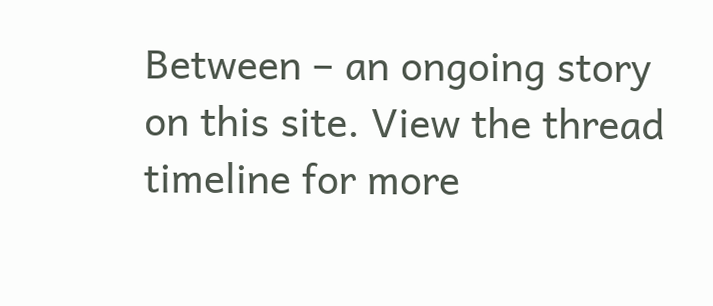Between – an ongoing story on this site. View the thread timeline for more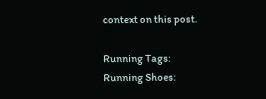context on this post.

Running Tags:
Running Shoes: